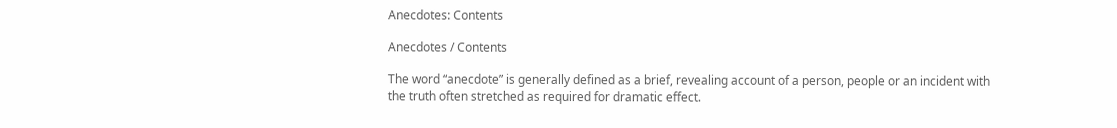Anecdotes: Contents

Anecdotes / Contents

The word “anecdote” is generally defined as a brief, revealing account of a person, people or an incident with the truth often stretched as required for dramatic effect.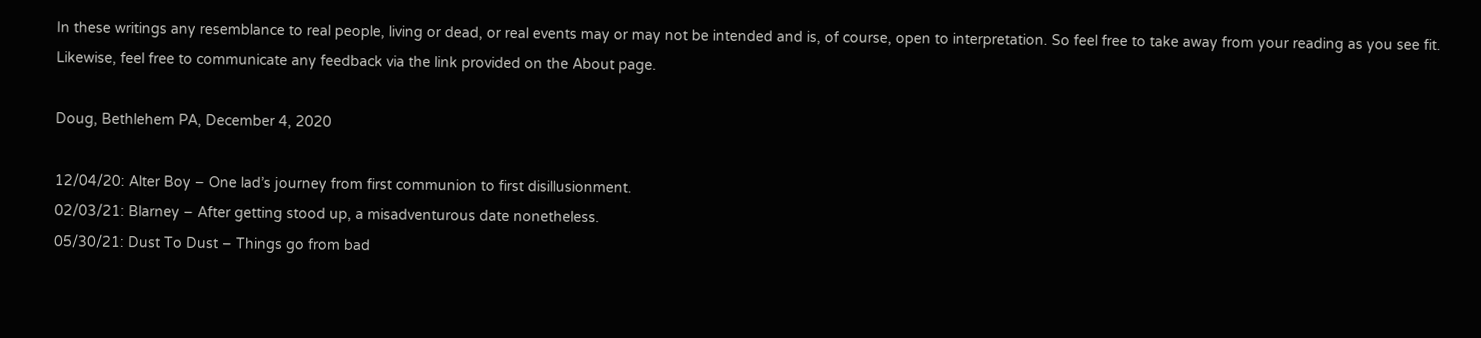In these writings any resemblance to real people, living or dead, or real events may or may not be intended and is, of course, open to interpretation. So feel free to take away from your reading as you see fit. Likewise, feel free to communicate any feedback via the link provided on the About page.

Doug, Bethlehem PA, December 4, 2020

12/04/20: Alter Boy – One lad’s journey from first communion to first disillusionment.
02/03/21: Blarney – After getting stood up, a misadventurous date nonetheless.
05/30/21: Dust To Dust – Things go from bad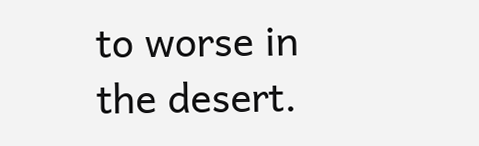to worse in the desert.